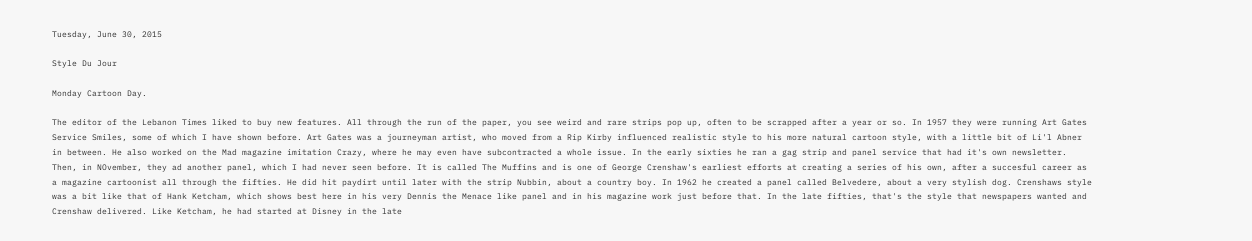Tuesday, June 30, 2015

Style Du Jour

Monday Cartoon Day.

The editor of the Lebanon Times liked to buy new features. All through the run of the paper, you see weird and rare strips pop up, often to be scrapped after a year or so. In 1957 they were running Art Gates Service Smiles, some of which I have shown before. Art Gates was a journeyman artist, who moved from a Rip Kirby influenced realistic style to his more natural cartoon style, with a little bit of Li'l Abner in between. He also worked on the Mad magazine imitation Crazy, where he may even have subcontracted a whole issue. In the early sixties he ran a gag strip and panel service that had it's own newsletter. Then, in NOvember, they ad another panel, which I had never seen before. It is called The Muffins and is one of George Crenshaw's earliest efforts at creating a series of his own, after a succesful career as a magazine cartoonist all through the fifties. He did hit paydirt until later with the strip Nubbin, about a country boy. In 1962 he created a panel called Belvedere, about a very stylish dog. Crenshaws style was a bit like that of Hank Ketcham, which shows best here in his very Dennis the Menace like panel and in his magazine work just before that. In the late fifties, that's the style that newspapers wanted and Crenshaw delivered. Like Ketcham, he had started at Disney in the late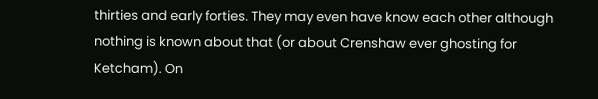thirties and early forties. They may even have know each other although nothing is known about that (or about Crenshaw ever ghosting for Ketcham). On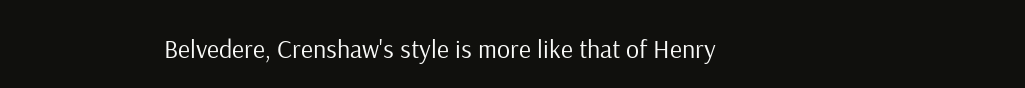Belvedere, Crenshaw's style is more like that of Henry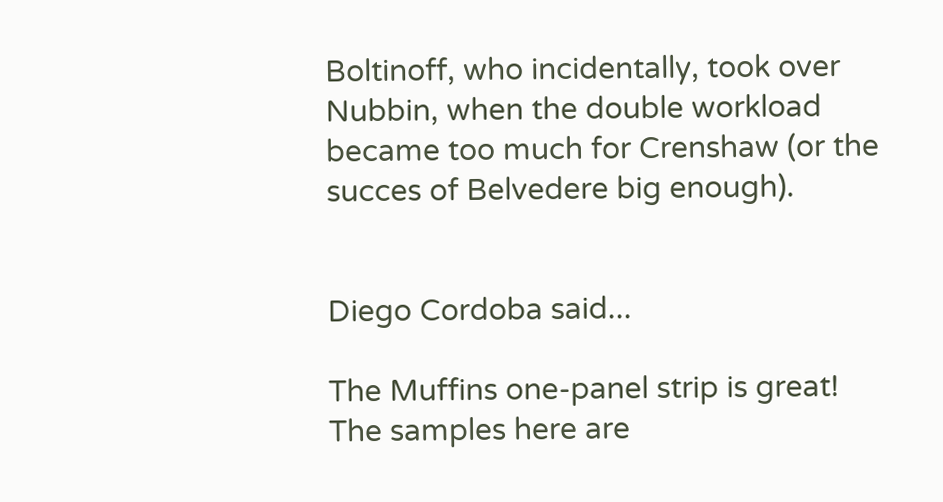Boltinoff, who incidentally, took over Nubbin, when the double workload became too much for Crenshaw (or the succes of Belvedere big enough).


Diego Cordoba said...

The Muffins one-panel strip is great! The samples here are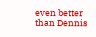even better than Dennis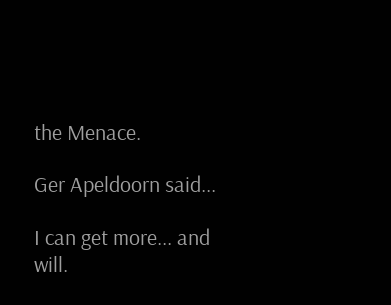the Menace.

Ger Apeldoorn said...

I can get more... and will.